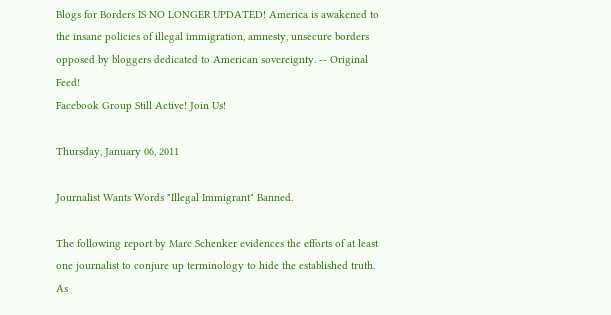Blogs for Borders IS NO LONGER UPDATED! America is awakened to the insane policies of illegal immigration, amnesty, unsecure borders opposed by bloggers dedicated to American sovereignty. -- Original Feed!
Facebook Group Still Active! Join Us!

Thursday, January 06, 2011

Journalist Wants Words "Illegal Immigrant" Banned.

The following report by Marc Schenker evidences the efforts of at least one journalist to conjure up terminology to hide the established truth. As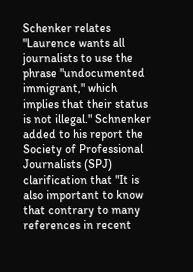Schenker relates "Laurence wants all journalists to use the phrase "undocumented immigrant," which implies that their status is not illegal." Schnenker added to his report the Society of Professional Journalists (SPJ) clarification that "It is also important to know that contrary to many references in recent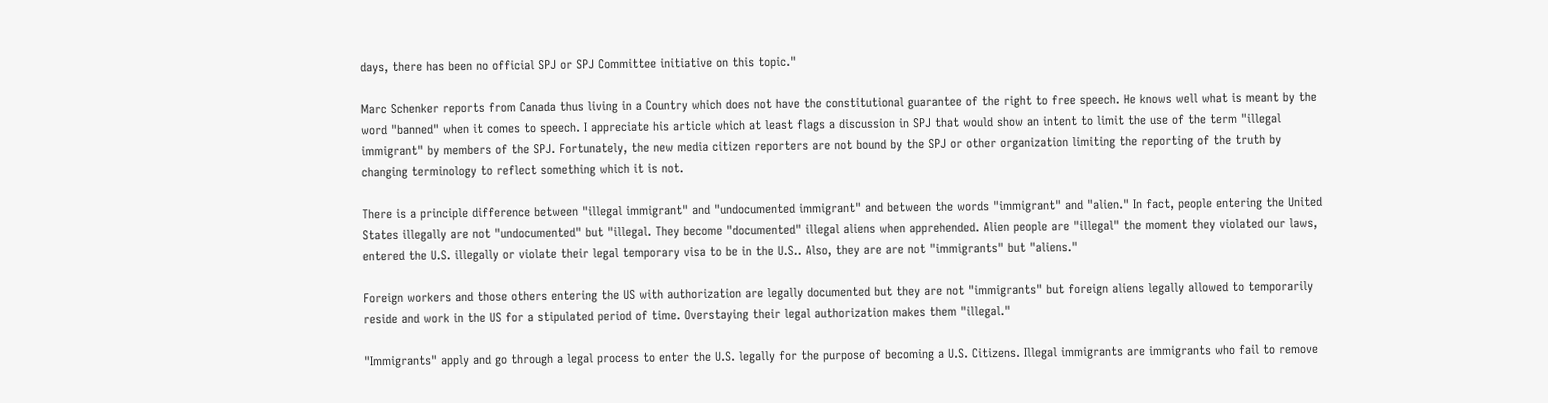days, there has been no official SPJ or SPJ Committee initiative on this topic."

Marc Schenker reports from Canada thus living in a Country which does not have the constitutional guarantee of the right to free speech. He knows well what is meant by the word "banned" when it comes to speech. I appreciate his article which at least flags a discussion in SPJ that would show an intent to limit the use of the term "illegal immigrant" by members of the SPJ. Fortunately, the new media citizen reporters are not bound by the SPJ or other organization limiting the reporting of the truth by changing terminology to reflect something which it is not.

There is a principle difference between "illegal immigrant" and "undocumented immigrant" and between the words "immigrant" and "alien." In fact, people entering the United States illegally are not "undocumented" but "illegal. They become "documented" illegal aliens when apprehended. Alien people are "illegal" the moment they violated our laws, entered the U.S. illegally or violate their legal temporary visa to be in the U.S.. Also, they are are not "immigrants" but "aliens."

Foreign workers and those others entering the US with authorization are legally documented but they are not "immigrants" but foreign aliens legally allowed to temporarily reside and work in the US for a stipulated period of time. Overstaying their legal authorization makes them "illegal."

"Immigrants" apply and go through a legal process to enter the U.S. legally for the purpose of becoming a U.S. Citizens. Illegal immigrants are immigrants who fail to remove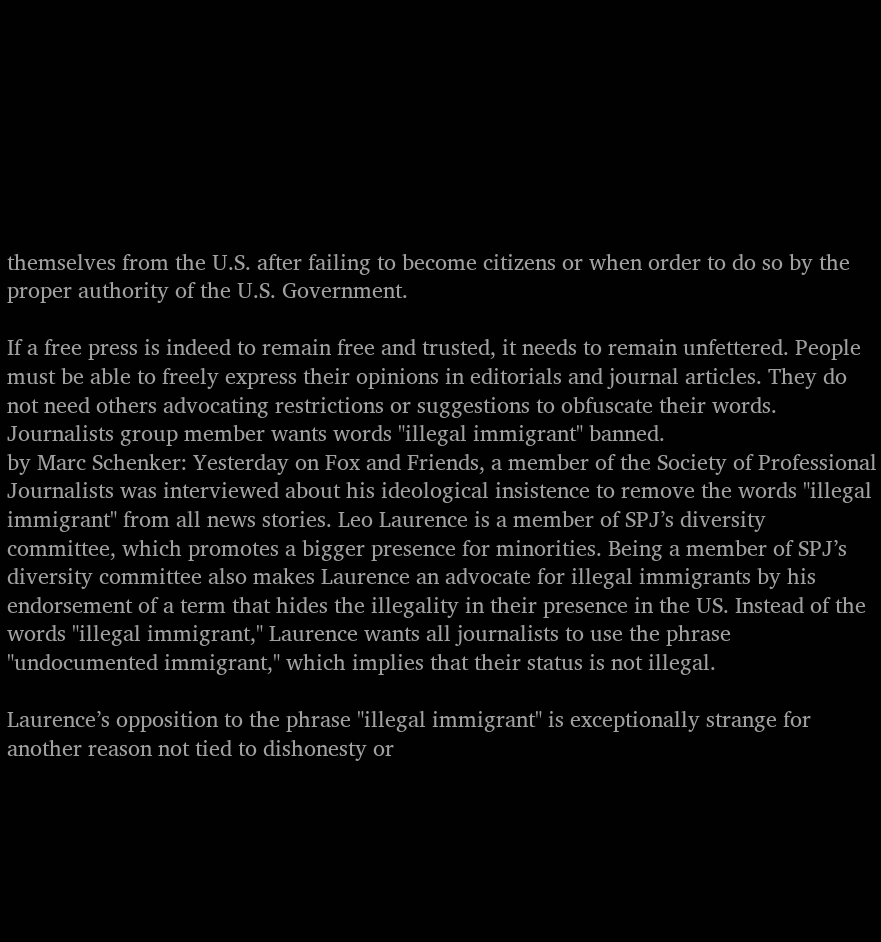themselves from the U.S. after failing to become citizens or when order to do so by the proper authority of the U.S. Government.

If a free press is indeed to remain free and trusted, it needs to remain unfettered. People must be able to freely express their opinions in editorials and journal articles. They do not need others advocating restrictions or suggestions to obfuscate their words.
Journalists group member wants words "illegal immigrant" banned.
by Marc Schenker: Yesterday on Fox and Friends, a member of the Society of Professional Journalists was interviewed about his ideological insistence to remove the words "illegal immigrant" from all news stories. Leo Laurence is a member of SPJ’s diversity committee, which promotes a bigger presence for minorities. Being a member of SPJ’s diversity committee also makes Laurence an advocate for illegal immigrants by his endorsement of a term that hides the illegality in their presence in the US. Instead of the words "illegal immigrant," Laurence wants all journalists to use the phrase "undocumented immigrant," which implies that their status is not illegal.

Laurence’s opposition to the phrase "illegal immigrant" is exceptionally strange for another reason not tied to dishonesty or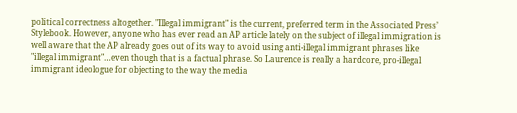political correctness altogether. "Illegal immigrant" is the current, preferred term in the Associated Press’ Stylebook. However, anyone who has ever read an AP article lately on the subject of illegal immigration is well aware that the AP already goes out of its way to avoid using anti-illegal immigrant phrases like "illegal immigrant"…even though that is a factual phrase. So Laurence is really a hardcore, pro-illegal immigrant ideologue for objecting to the way the media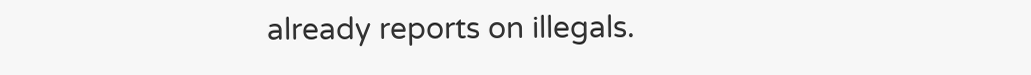already reports on illegals.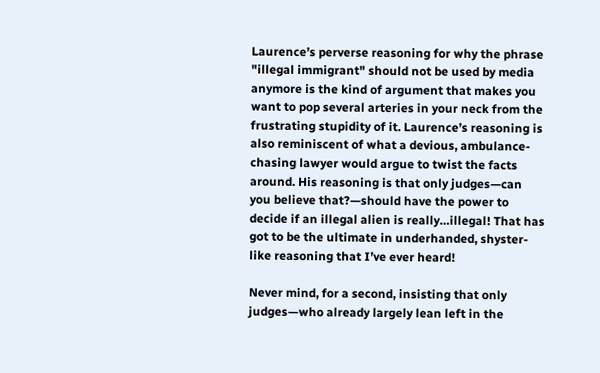Laurence’s perverse reasoning for why the phrase "illegal immigrant" should not be used by media anymore is the kind of argument that makes you want to pop several arteries in your neck from the frustrating stupidity of it. Laurence’s reasoning is also reminiscent of what a devious, ambulance-chasing lawyer would argue to twist the facts around. His reasoning is that only judges—can you believe that?—should have the power to decide if an illegal alien is really…illegal! That has got to be the ultimate in underhanded, shyster-like reasoning that I’ve ever heard!

Never mind, for a second, insisting that only judges—who already largely lean left in the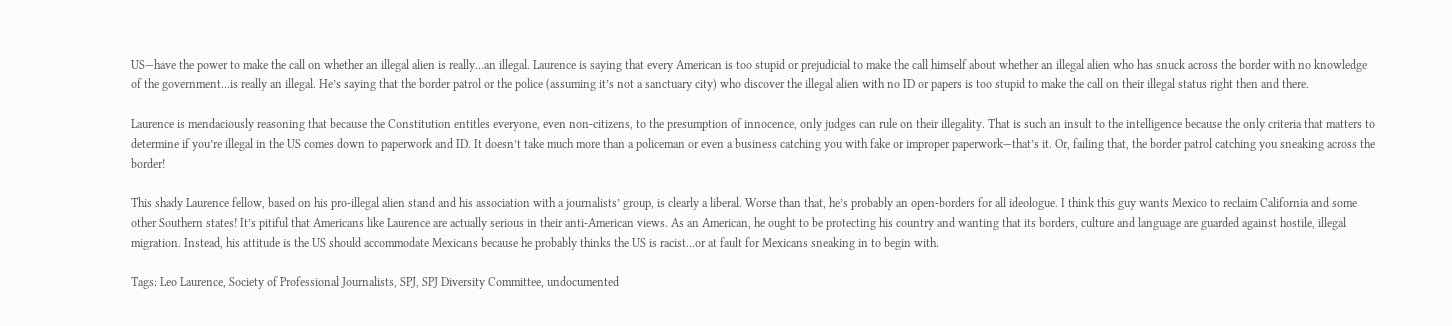US—have the power to make the call on whether an illegal alien is really…an illegal. Laurence is saying that every American is too stupid or prejudicial to make the call himself about whether an illegal alien who has snuck across the border with no knowledge of the government…is really an illegal. He’s saying that the border patrol or the police (assuming it’s not a sanctuary city) who discover the illegal alien with no ID or papers is too stupid to make the call on their illegal status right then and there.

Laurence is mendaciously reasoning that because the Constitution entitles everyone, even non-citizens, to the presumption of innocence, only judges can rule on their illegality. That is such an insult to the intelligence because the only criteria that matters to determine if you’re illegal in the US comes down to paperwork and ID. It doesn’t take much more than a policeman or even a business catching you with fake or improper paperwork—that’s it. Or, failing that, the border patrol catching you sneaking across the border!

This shady Laurence fellow, based on his pro-illegal alien stand and his association with a journalists’ group, is clearly a liberal. Worse than that, he’s probably an open-borders for all ideologue. I think this guy wants Mexico to reclaim California and some other Southern states! It’s pitiful that Americans like Laurence are actually serious in their anti-American views. As an American, he ought to be protecting his country and wanting that its borders, culture and language are guarded against hostile, illegal migration. Instead, his attitude is the US should accommodate Mexicans because he probably thinks the US is racist…or at fault for Mexicans sneaking in to begin with.

Tags: Leo Laurence, Society of Professional Journalists, SPJ, SPJ Diversity Committee, undocumented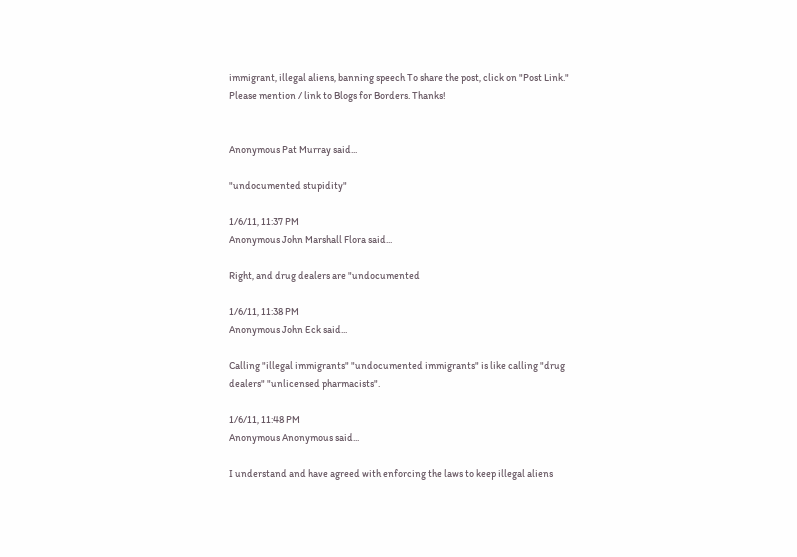immigrant, illegal aliens, banning speech To share the post, click on "Post Link." Please mention / link to Blogs for Borders. Thanks!


Anonymous Pat Murray said...

"undocumented stupidity"

1/6/11, 11:37 PM
Anonymous John Marshall Flora said...

Right, and drug dealers are "undocumented

1/6/11, 11:38 PM
Anonymous John Eck said...

Calling "illegal immigrants" "undocumented immigrants" is like calling "drug dealers" "unlicensed pharmacists".

1/6/11, 11:48 PM
Anonymous Anonymous said...

I understand and have agreed with enforcing the laws to keep illegal aliens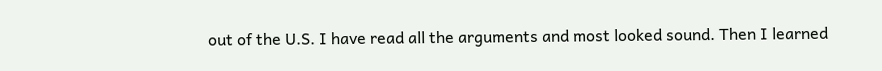out of the U.S. I have read all the arguments and most looked sound. Then I learned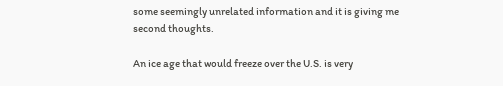some seemingly unrelated information and it is giving me second thoughts.

An ice age that would freeze over the U.S. is very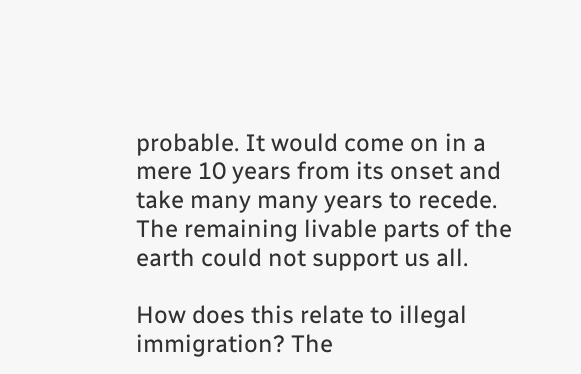probable. It would come on in a mere 10 years from its onset and take many many years to recede. The remaining livable parts of the earth could not support us all.

How does this relate to illegal immigration? The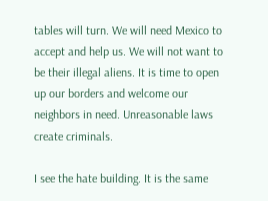tables will turn. We will need Mexico to accept and help us. We will not want to be their illegal aliens. It is time to open up our borders and welcome our neighbors in need. Unreasonable laws create criminals.

I see the hate building. It is the same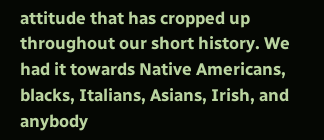attitude that has cropped up throughout our short history. We had it towards Native Americans, blacks, Italians, Asians, Irish, and anybody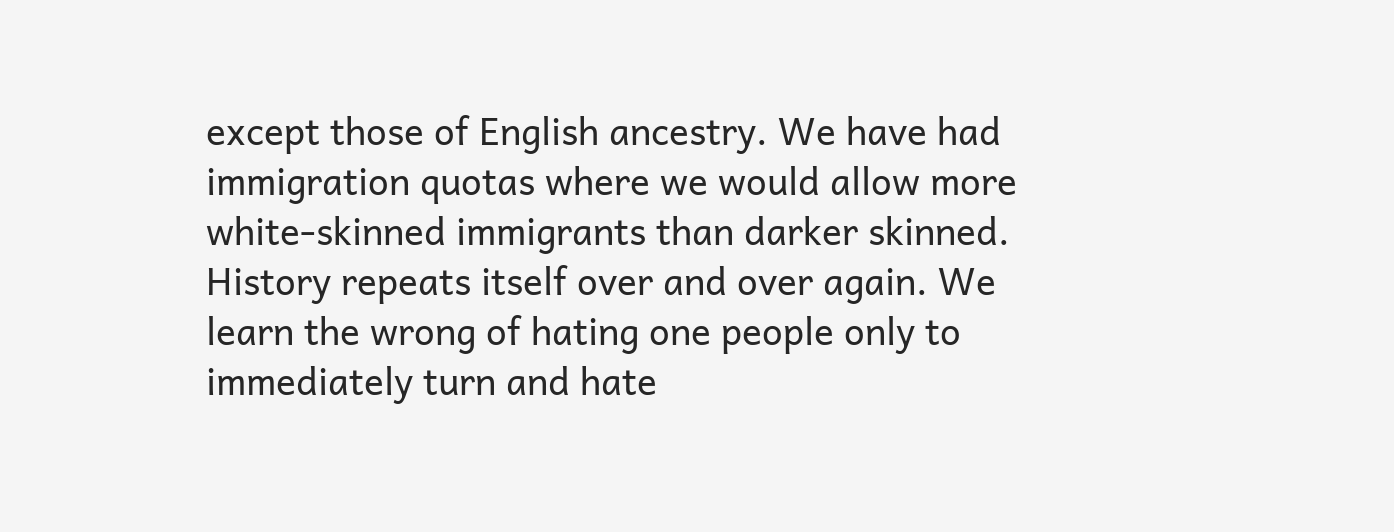except those of English ancestry. We have had immigration quotas where we would allow more white-skinned immigrants than darker skinned. History repeats itself over and over again. We learn the wrong of hating one people only to immediately turn and hate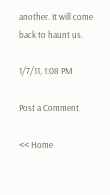another. It will come back to haunt us.

1/7/11, 1:08 PM

Post a Comment

<< Home